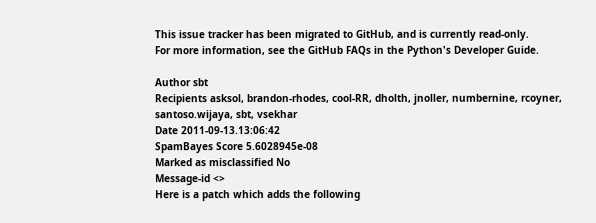This issue tracker has been migrated to GitHub, and is currently read-only.
For more information, see the GitHub FAQs in the Python's Developer Guide.

Author sbt
Recipients asksol, brandon-rhodes, cool-RR, dholth, jnoller, numbernine, rcoyner, santoso.wijaya, sbt, vsekhar
Date 2011-09-13.13:06:42
SpamBayes Score 5.6028945e-08
Marked as misclassified No
Message-id <>
Here is a patch which adds the following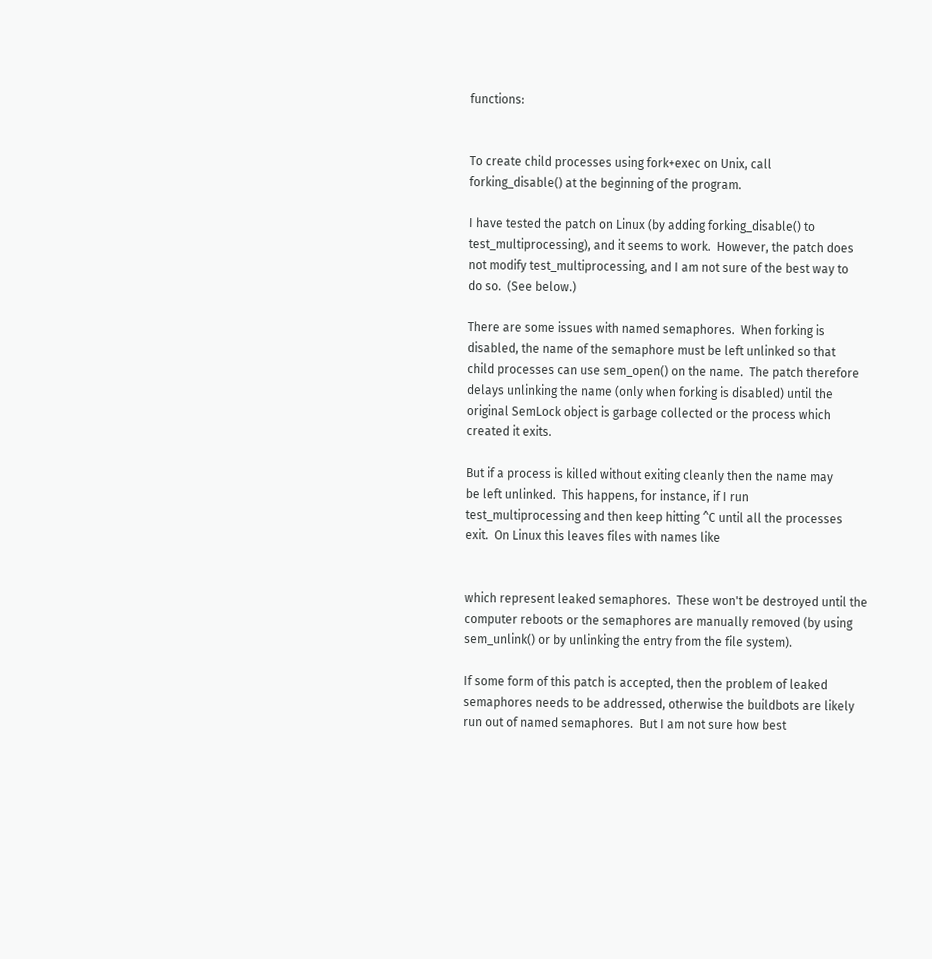functions:


To create child processes using fork+exec on Unix, call
forking_disable() at the beginning of the program.

I have tested the patch on Linux (by adding forking_disable() to
test_multiprocessing), and it seems to work.  However, the patch does
not modify test_multiprocessing, and I am not sure of the best way to
do so.  (See below.)

There are some issues with named semaphores.  When forking is
disabled, the name of the semaphore must be left unlinked so that
child processes can use sem_open() on the name.  The patch therefore
delays unlinking the name (only when forking is disabled) until the
original SemLock object is garbage collected or the process which
created it exits.

But if a process is killed without exiting cleanly then the name may
be left unlinked.  This happens, for instance, if I run
test_multiprocessing and then keep hitting ^C until all the processes
exit.  On Linux this leaves files with names like


which represent leaked semaphores.  These won't be destroyed until the
computer reboots or the semaphores are manually removed (by using
sem_unlink() or by unlinking the entry from the file system).

If some form of this patch is accepted, then the problem of leaked
semaphores needs to be addressed, otherwise the buildbots are likely
run out of named semaphores.  But I am not sure how best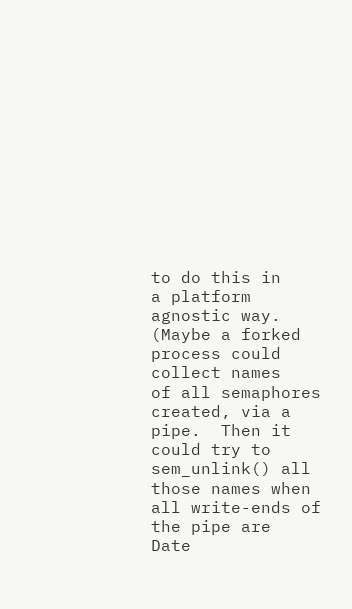to do this in
a platform agnostic way.  (Maybe a forked process could collect names
of all semaphores created, via a pipe.  Then it could try to
sem_unlink() all those names when all write-ends of the pipe are
Date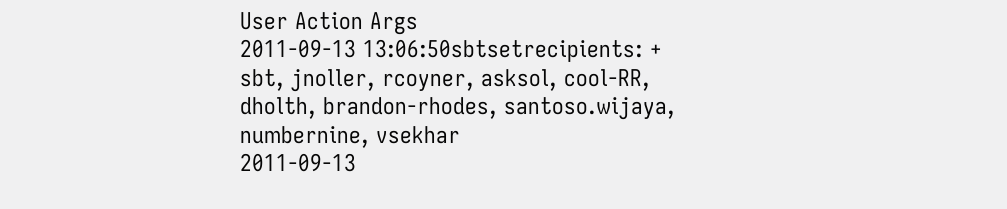User Action Args
2011-09-13 13:06:50sbtsetrecipients: + sbt, jnoller, rcoyner, asksol, cool-RR, dholth, brandon-rhodes, santoso.wijaya, numbernine, vsekhar
2011-09-13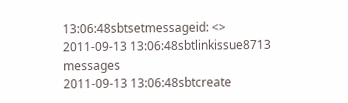13:06:48sbtsetmessageid: <>
2011-09-13 13:06:48sbtlinkissue8713 messages
2011-09-13 13:06:48sbtcreate